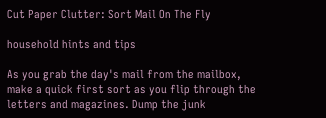Cut Paper Clutter: Sort Mail On The Fly

household hints and tips

As you grab the day's mail from the mailbox, make a quick first sort as you flip through the letters and magazines. Dump the junk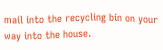mail into the recycling bin on your way into the house.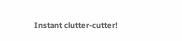Instant clutter-cutter!